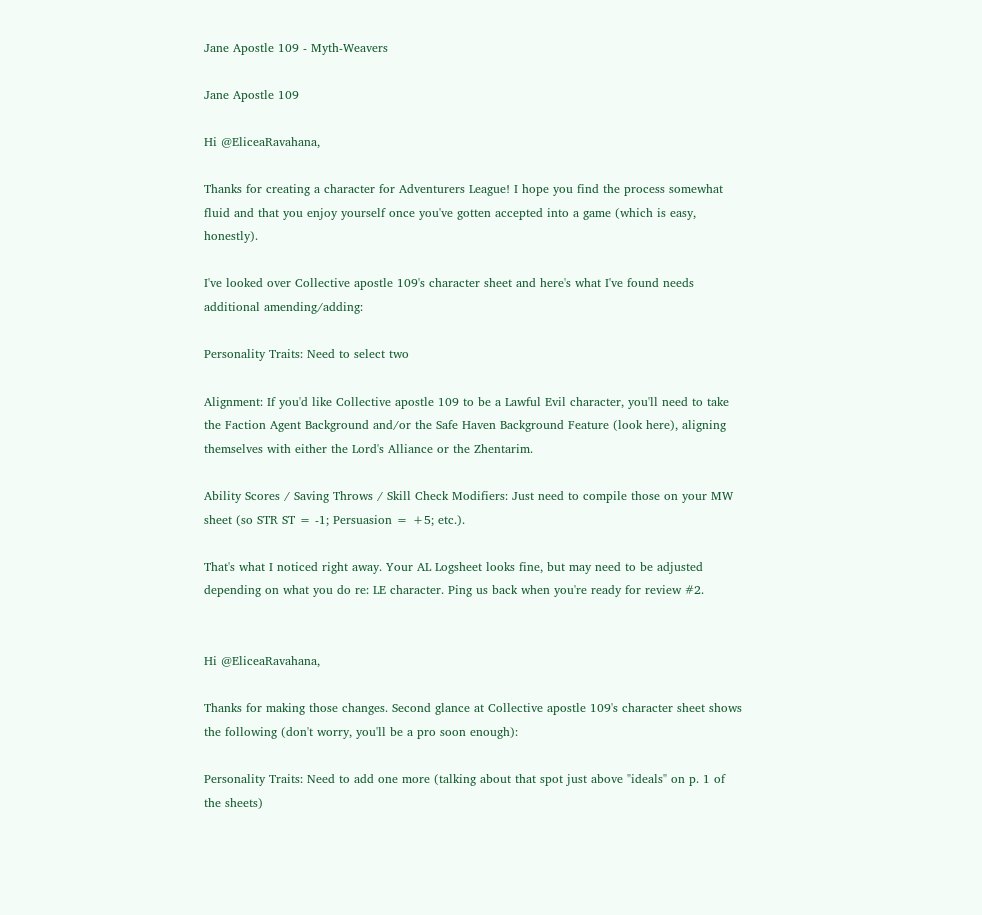Jane Apostle 109 - Myth-Weavers

Jane Apostle 109

Hi @EliceaRavahana,

Thanks for creating a character for Adventurers League! I hope you find the process somewhat fluid and that you enjoy yourself once you've gotten accepted into a game (which is easy, honestly).

I've looked over Collective apostle 109's character sheet and here's what I've found needs additional amending/adding:

Personality Traits: Need to select two

Alignment: If you'd like Collective apostle 109 to be a Lawful Evil character, you'll need to take the Faction Agent Background and/or the Safe Haven Background Feature (look here), aligning themselves with either the Lord's Alliance or the Zhentarim.

Ability Scores / Saving Throws / Skill Check Modifiers: Just need to compile those on your MW sheet (so STR ST = -1; Persuasion = +5; etc.).

That's what I noticed right away. Your AL Logsheet looks fine, but may need to be adjusted depending on what you do re: LE character. Ping us back when you're ready for review #2.


Hi @EliceaRavahana,

Thanks for making those changes. Second glance at Collective apostle 109's character sheet shows the following (don't worry, you'll be a pro soon enough):

Personality Traits: Need to add one more (talking about that spot just above "ideals" on p. 1 of the sheets)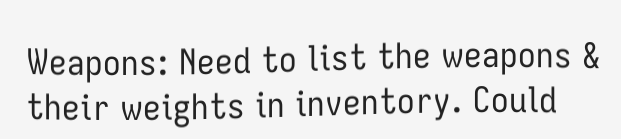Weapons: Need to list the weapons & their weights in inventory. Could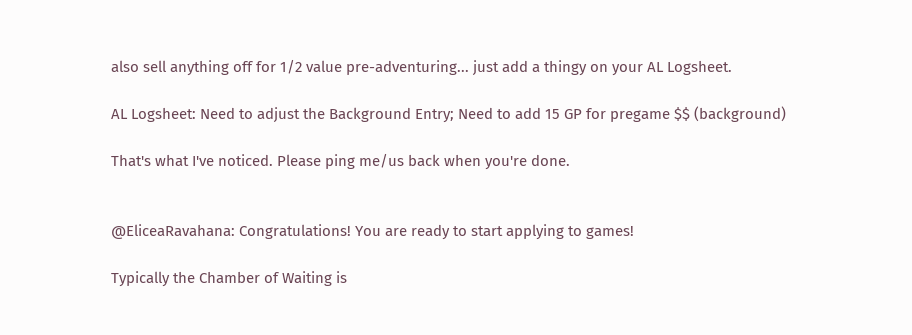also sell anything off for 1/2 value pre-adventuring... just add a thingy on your AL Logsheet.

AL Logsheet: Need to adjust the Background Entry; Need to add 15 GP for pregame $$ (background)

That's what I've noticed. Please ping me/us back when you're done.


@EliceaRavahana: Congratulations! You are ready to start applying to games!

Typically the Chamber of Waiting is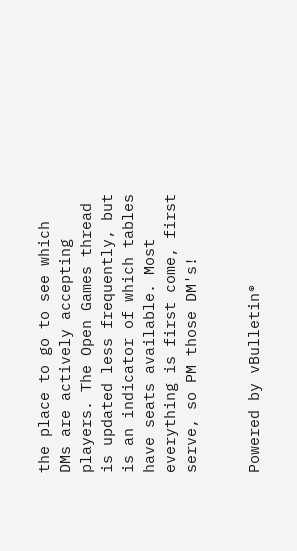the place to go to see which DMs are actively accepting players. The Open Games thread is updated less frequently, but is an indicator of which tables have seats available. Most everything is first come, first serve, so PM those DM's!


Powered by vBulletin®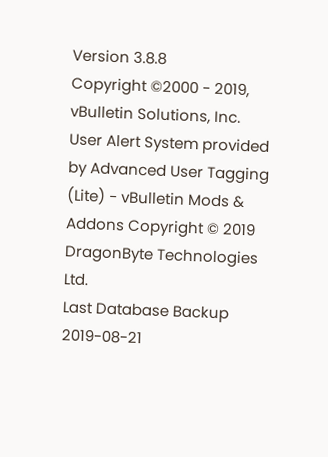Version 3.8.8
Copyright ©2000 - 2019, vBulletin Solutions, Inc.
User Alert System provided by Advanced User Tagging (Lite) - vBulletin Mods & Addons Copyright © 2019 DragonByte Technologies Ltd.
Last Database Backup 2019-08-21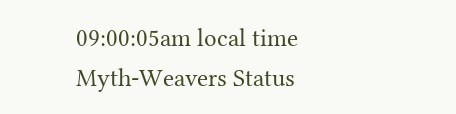09:00:05am local time
Myth-Weavers Status